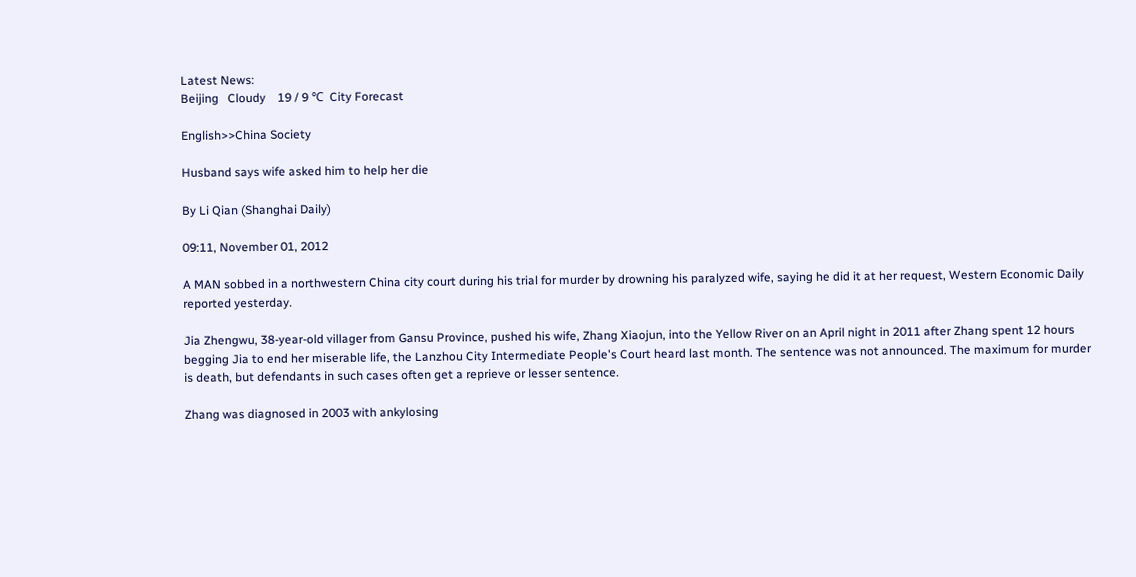Latest News:
Beijing   Cloudy    19 / 9 ℃  City Forecast

English>>China Society

Husband says wife asked him to help her die

By Li Qian (Shanghai Daily)

09:11, November 01, 2012

A MAN sobbed in a northwestern China city court during his trial for murder by drowning his paralyzed wife, saying he did it at her request, Western Economic Daily reported yesterday.

Jia Zhengwu, 38-year-old villager from Gansu Province, pushed his wife, Zhang Xiaojun, into the Yellow River on an April night in 2011 after Zhang spent 12 hours begging Jia to end her miserable life, the Lanzhou City Intermediate People's Court heard last month. The sentence was not announced. The maximum for murder is death, but defendants in such cases often get a reprieve or lesser sentence.

Zhang was diagnosed in 2003 with ankylosing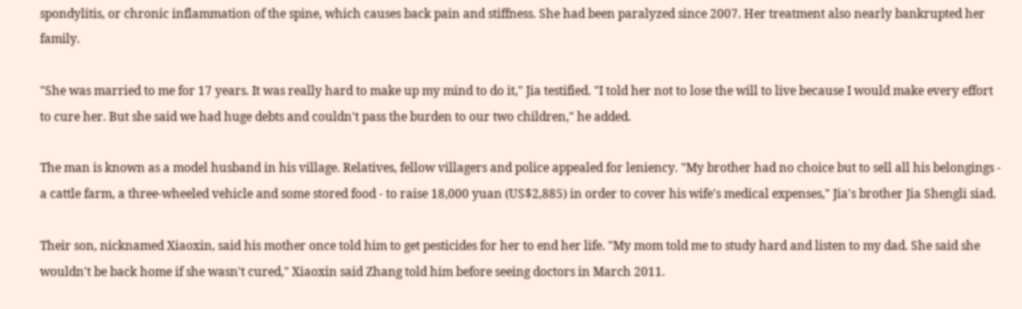spondylitis, or chronic inflammation of the spine, which causes back pain and stiffness. She had been paralyzed since 2007. Her treatment also nearly bankrupted her family.

"She was married to me for 17 years. It was really hard to make up my mind to do it," Jia testified. "I told her not to lose the will to live because I would make every effort to cure her. But she said we had huge debts and couldn't pass the burden to our two children," he added.

The man is known as a model husband in his village. Relatives, fellow villagers and police appealed for leniency. "My brother had no choice but to sell all his belongings - a cattle farm, a three-wheeled vehicle and some stored food - to raise 18,000 yuan (US$2,885) in order to cover his wife's medical expenses," Jia's brother Jia Shengli siad.

Their son, nicknamed Xiaoxin, said his mother once told him to get pesticides for her to end her life. "My mom told me to study hard and listen to my dad. She said she wouldn't be back home if she wasn't cured," Xiaoxin said Zhang told him before seeing doctors in March 2011.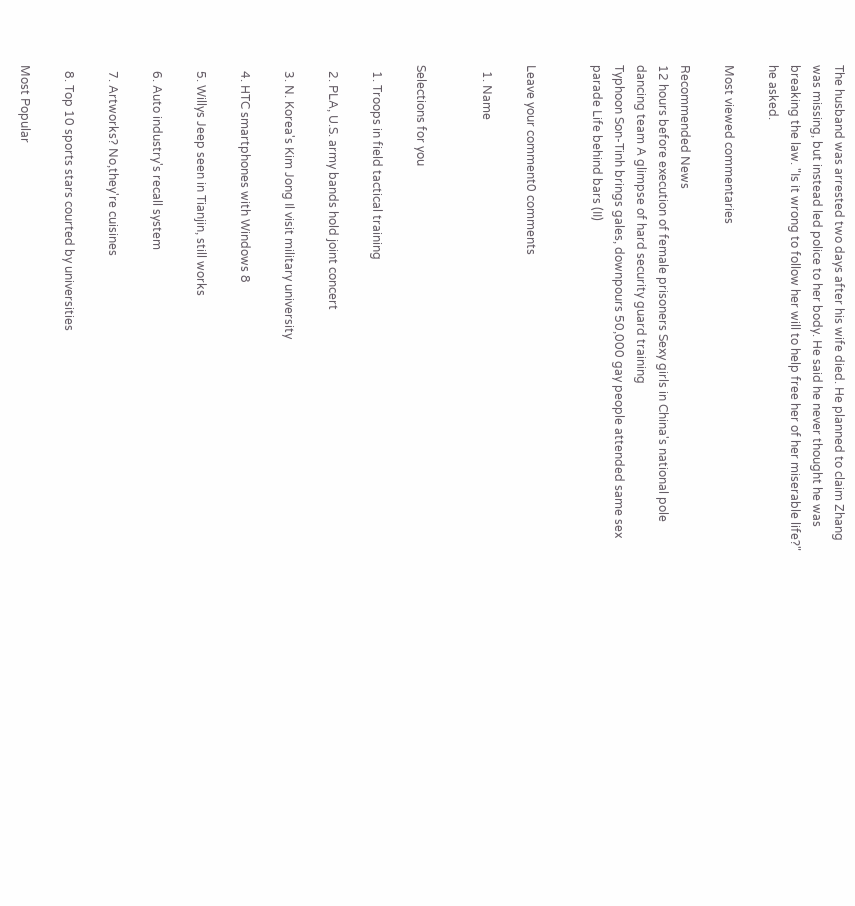The husband was arrested two days after his wife died. He planned to claim Zhang was missing, but instead led police to her body. He said he never thought he was breaking the law. "Is it wrong to follow her will to help free her of her miserable life?" he asked.

Most viewed commentaries

Recommended News
12 hours before execution of female prisoners Sexy girls in China's national pole dancing team A glimpse of hard security guard training
Typhoon Son-Tinh brings gales, downpours 50,000 gay people attended same sex parade Life behind bars (II)


Leave your comment0 comments

  1. Name


Selections for you

  1. Troops in field tactical training

  2. PLA, U.S. army bands hold joint concert

  3. N. Korea's Kim Jong Il visit military university

  4. HTC smartphones with Windows 8

  5. Willys Jeep seen in Tianjin, still works

  6. Auto industry's recall system

  7. Artworks? No,they're cuisines

  8. Top 10 sports stars courted by universities

Most Popular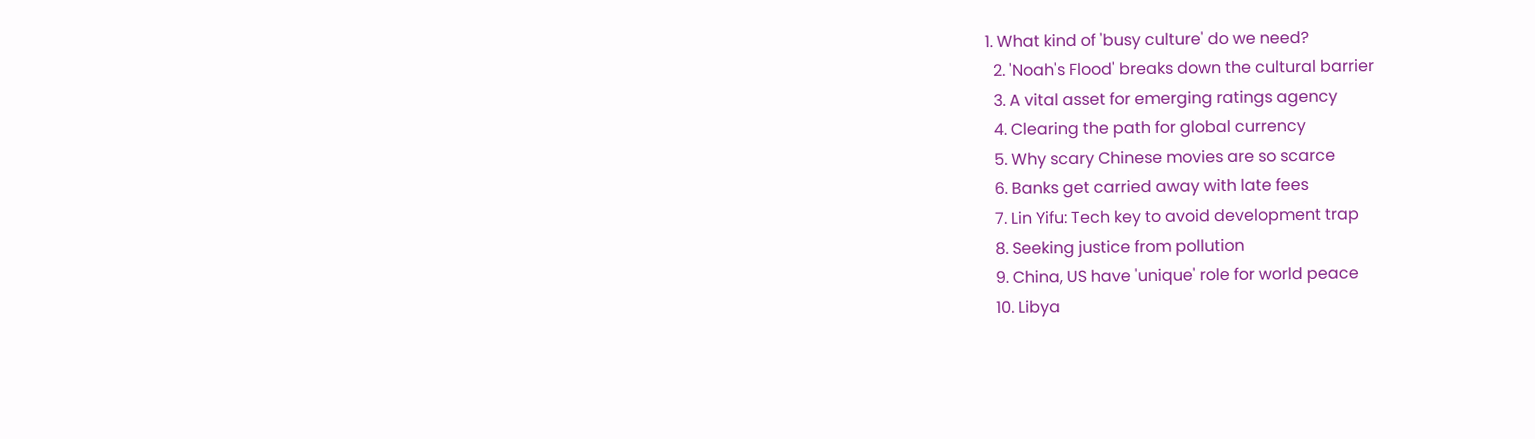1. What kind of 'busy culture' do we need?
  2. 'Noah's Flood' breaks down the cultural barrier
  3. A vital asset for emerging ratings agency
  4. Clearing the path for global currency
  5. Why scary Chinese movies are so scarce
  6. Banks get carried away with late fees
  7. Lin Yifu: Tech key to avoid development trap
  8. Seeking justice from pollution
  9. China, US have 'unique' role for world peace
  10. Libya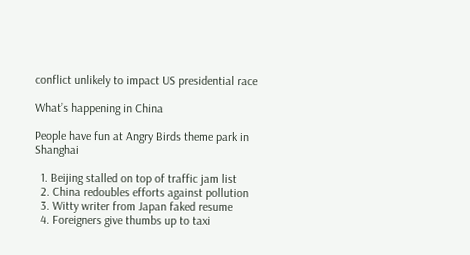conflict unlikely to impact US presidential race

What’s happening in China

People have fun at Angry Birds theme park in Shanghai

  1. Beijing stalled on top of traffic jam list
  2. China redoubles efforts against pollution
  3. Witty writer from Japan faked resume
  4. Foreigners give thumbs up to taxi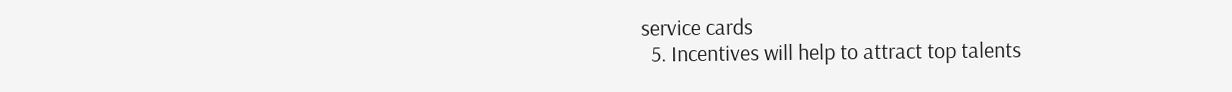service cards
  5. Incentives will help to attract top talents